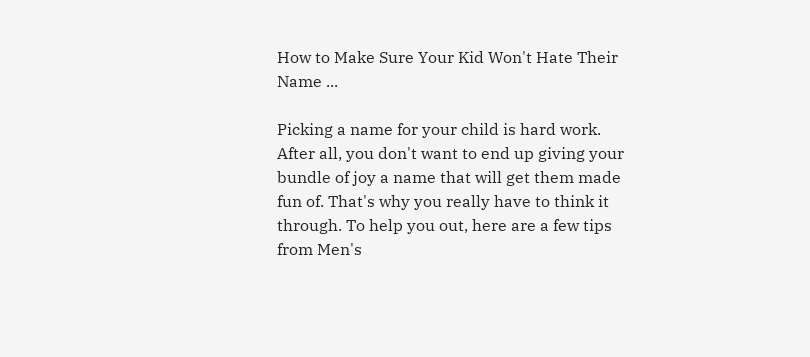How to Make Sure Your Kid Won't Hate Their Name ...

Picking a name for your child is hard work. After all, you don't want to end up giving your bundle of joy a name that will get them made fun of. That's why you really have to think it through. To help you out, here are a few tips from Men's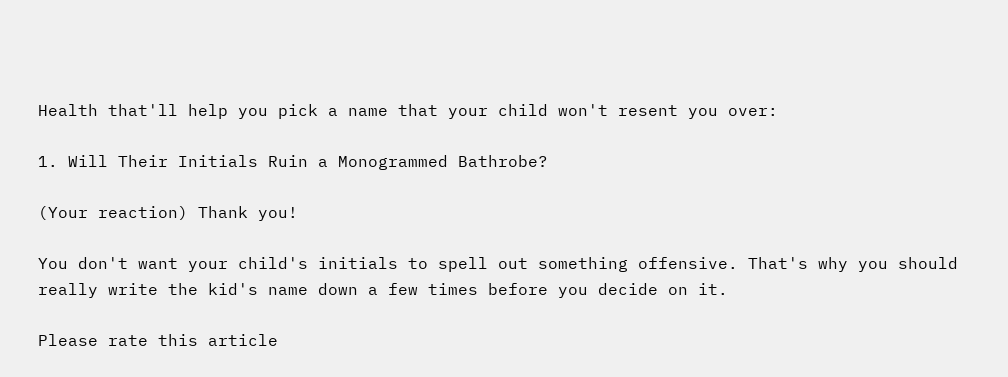Health that'll help you pick a name that your child won't resent you over:

1. Will Their Initials Ruin a Monogrammed Bathrobe?

(Your reaction) Thank you!

You don't want your child's initials to spell out something offensive. That's why you should really write the kid's name down a few times before you decide on it.

Please rate this article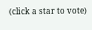(click a star to vote)